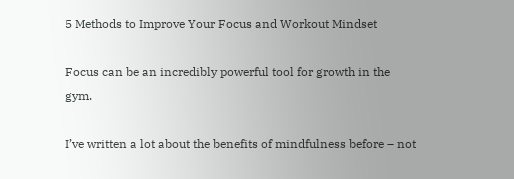5 Methods to Improve Your Focus and Workout Mindset

Focus can be an incredibly powerful tool for growth in the gym.

I’ve written a lot about the benefits of mindfulness before – not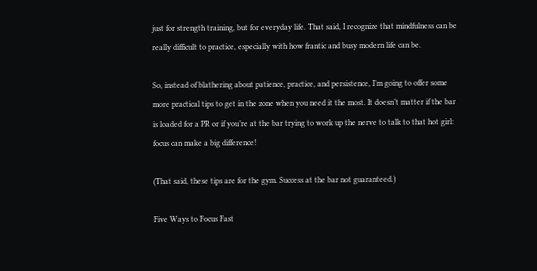just for strength training, but for everyday life. That said, I recognize that mindfulness can be really difficult to practice, especially with how frantic and busy modern life can be.

So, instead of blathering about patience, practice, and persistence, I’m going to offer some more practical tips to get in the zone when you need it the most. It doesn’t matter if the bar is loaded for a PR or if you’re at the bar trying to work up the nerve to talk to that hot girl: focus can make a big difference!

(That said, these tips are for the gym. Success at the bar not guaranteed.)

Five Ways to Focus Fast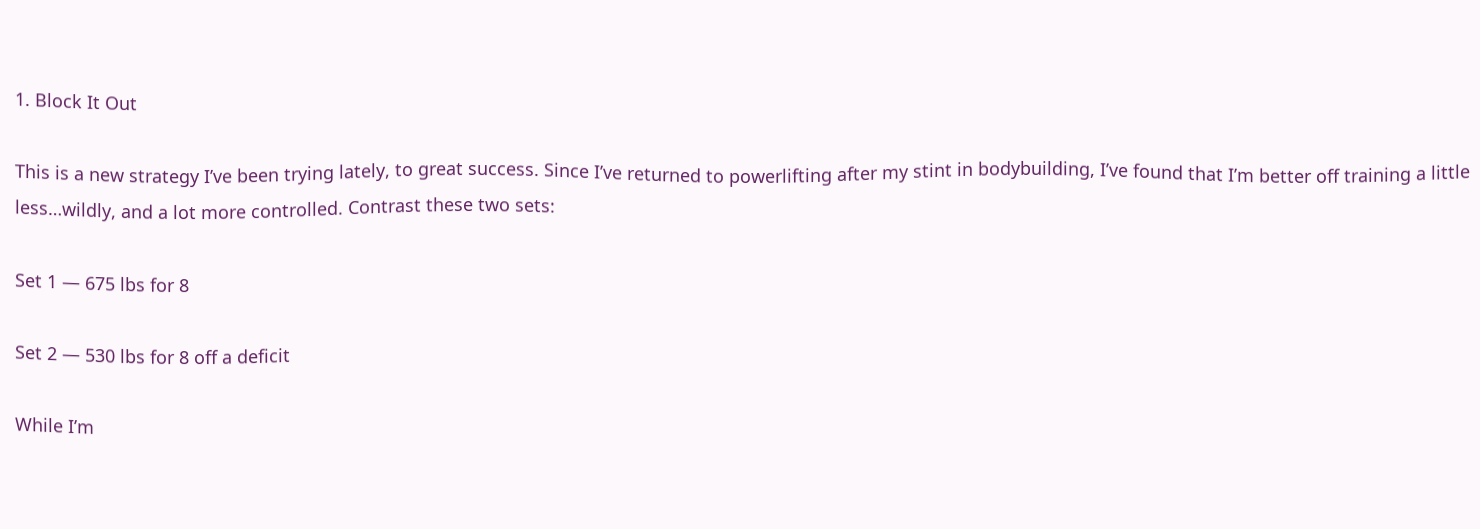1. Block It Out

This is a new strategy I’ve been trying lately, to great success. Since I’ve returned to powerlifting after my stint in bodybuilding, I’ve found that I’m better off training a little less…wildly, and a lot more controlled. Contrast these two sets:

Set 1 — 675 lbs for 8

Set 2 — 530 lbs for 8 off a deficit

While I’m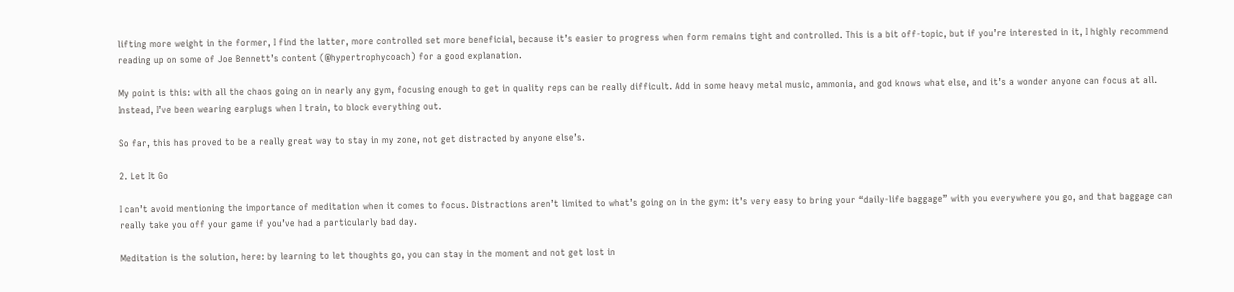lifting more weight in the former, I find the latter, more controlled set more beneficial, because it’s easier to progress when form remains tight and controlled. This is a bit off-topic, but if you’re interested in it, I highly recommend reading up on some of Joe Bennett’s content (@hypertrophycoach) for a good explanation.

My point is this: with all the chaos going on in nearly any gym, focusing enough to get in quality reps can be really difficult. Add in some heavy metal music, ammonia, and god knows what else, and it’s a wonder anyone can focus at all. Instead, I’ve been wearing earplugs when I train, to block everything out.

So far, this has proved to be a really great way to stay in my zone, not get distracted by anyone else’s.

2. Let It Go

I can’t avoid mentioning the importance of meditation when it comes to focus. Distractions aren’t limited to what’s going on in the gym: it’s very easy to bring your “daily-life baggage” with you everywhere you go, and that baggage can really take you off your game if you’ve had a particularly bad day.

Meditation is the solution, here: by learning to let thoughts go, you can stay in the moment and not get lost in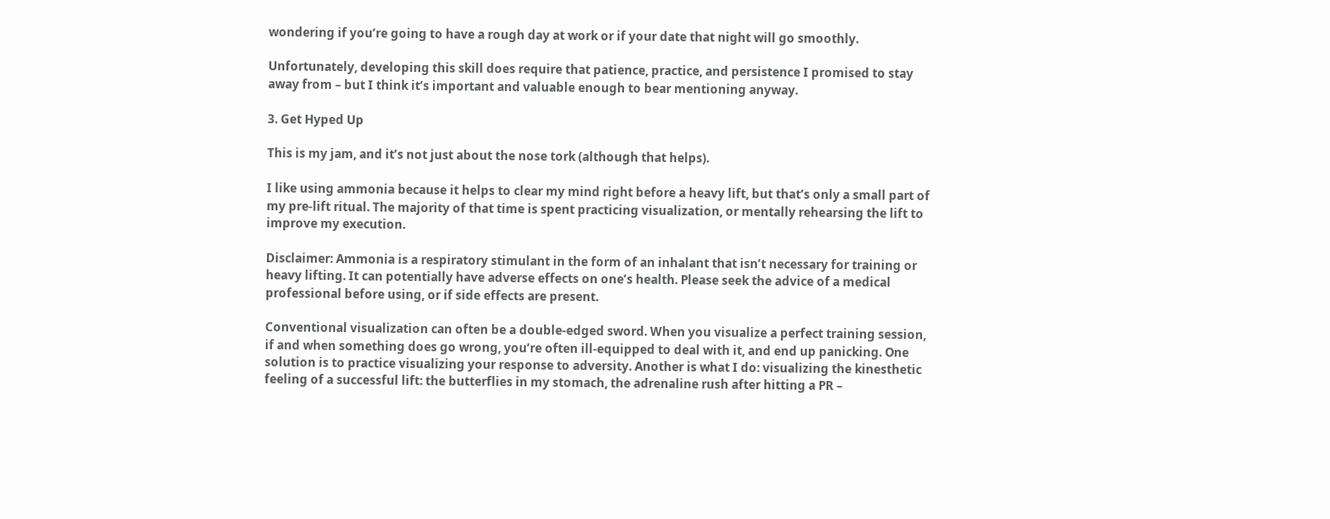wondering if you’re going to have a rough day at work or if your date that night will go smoothly.

Unfortunately, developing this skill does require that patience, practice, and persistence I promised to stay away from – but I think it’s important and valuable enough to bear mentioning anyway.

3. Get Hyped Up

This is my jam, and it’s not just about the nose tork (although that helps).

I like using ammonia because it helps to clear my mind right before a heavy lift, but that’s only a small part of my pre-lift ritual. The majority of that time is spent practicing visualization, or mentally rehearsing the lift to improve my execution.

Disclaimer: Ammonia is a respiratory stimulant in the form of an inhalant that isn’t necessary for training or heavy lifting. It can potentially have adverse effects on one’s health. Please seek the advice of a medical professional before using, or if side effects are present.

Conventional visualization can often be a double-edged sword. When you visualize a perfect training session, if and when something does go wrong, you’re often ill-equipped to deal with it, and end up panicking. One solution is to practice visualizing your response to adversity. Another is what I do: visualizing the kinesthetic feeling of a successful lift: the butterflies in my stomach, the adrenaline rush after hitting a PR –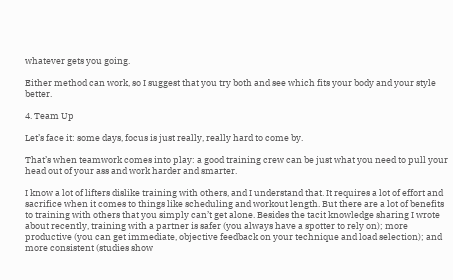whatever gets you going.

Either method can work, so I suggest that you try both and see which fits your body and your style better.

4. Team Up

Let’s face it: some days, focus is just really, really hard to come by.

That’s when teamwork comes into play: a good training crew can be just what you need to pull your head out of your ass and work harder and smarter.

I know a lot of lifters dislike training with others, and I understand that. It requires a lot of effort and sacrifice when it comes to things like scheduling and workout length. But there are a lot of benefits to training with others that you simply can’t get alone. Besides the tacit knowledge sharing I wrote about recently, training with a partner is safer (you always have a spotter to rely on); more productive (you can get immediate, objective feedback on your technique and load selection); and more consistent (studies show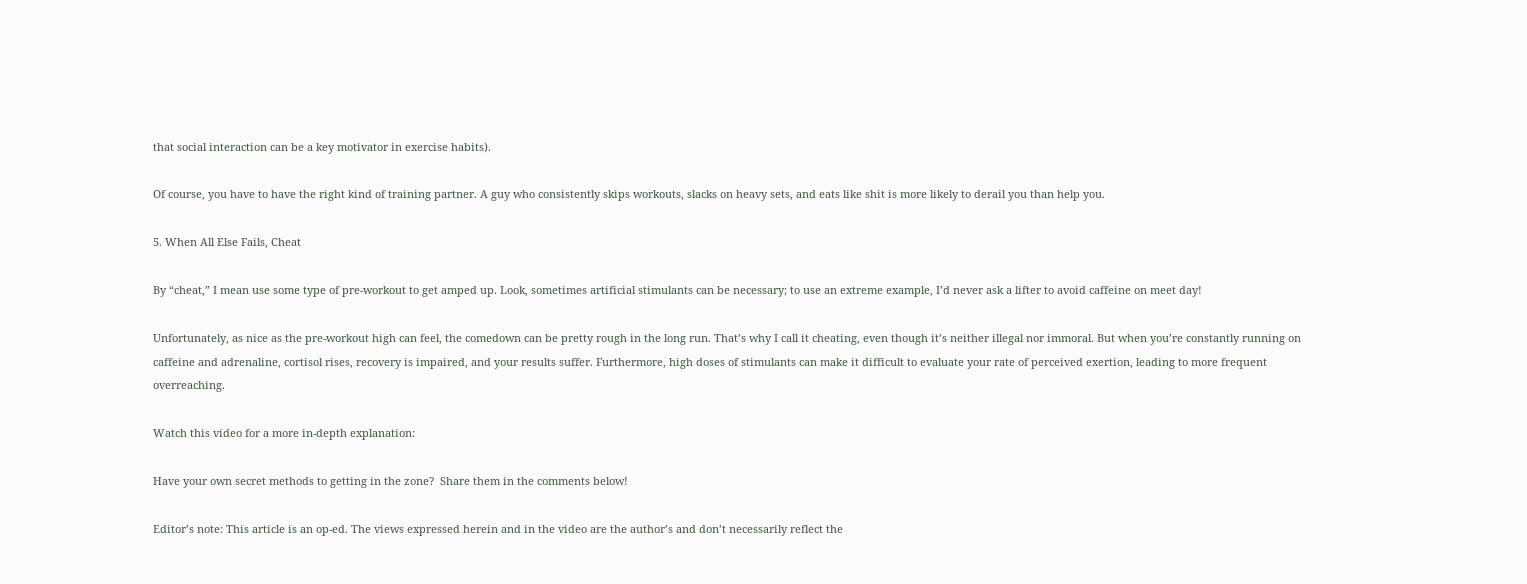that social interaction can be a key motivator in exercise habits).

Of course, you have to have the right kind of training partner. A guy who consistently skips workouts, slacks on heavy sets, and eats like shit is more likely to derail you than help you.

5. When All Else Fails, Cheat

By “cheat,” I mean use some type of pre-workout to get amped up. Look, sometimes artificial stimulants can be necessary; to use an extreme example, I’d never ask a lifter to avoid caffeine on meet day!

Unfortunately, as nice as the pre-workout high can feel, the comedown can be pretty rough in the long run. That’s why I call it cheating, even though it’s neither illegal nor immoral. But when you’re constantly running on caffeine and adrenaline, cortisol rises, recovery is impaired, and your results suffer. Furthermore, high doses of stimulants can make it difficult to evaluate your rate of perceived exertion, leading to more frequent overreaching.

Watch this video for a more in-depth explanation:

Have your own secret methods to getting in the zone?  Share them in the comments below!

Editor’s note: This article is an op-ed. The views expressed herein and in the video are the author’s and don’t necessarily reflect the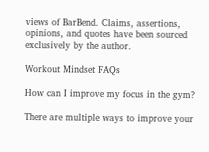views of BarBend. Claims, assertions, opinions, and quotes have been sourced exclusively by the author.

Workout Mindset FAQs

How can I improve my focus in the gym?

There are multiple ways to improve your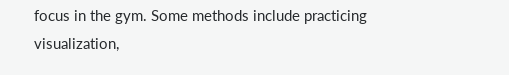focus in the gym. Some methods include practicing visualization,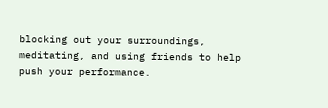blocking out your surroundings, meditating, and using friends to help push your performance.